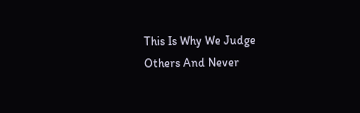This Is Why We Judge Others And Never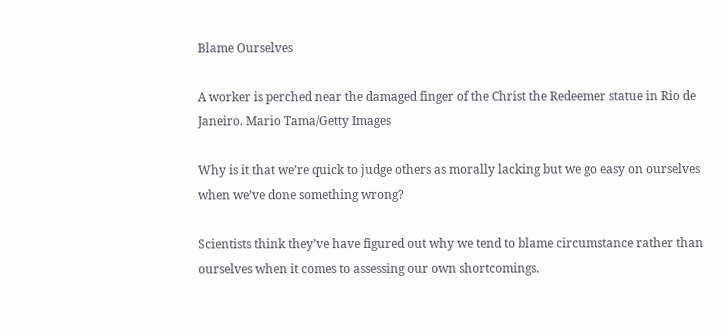Blame Ourselves

A worker is perched near the damaged finger of the Christ the Redeemer statue in Rio de Janeiro. Mario Tama/Getty Images

Why is it that we’re quick to judge others as morally lacking but we go easy on ourselves when we’ve done something wrong?

Scientists think they’ve have figured out why we tend to blame circumstance rather than ourselves when it comes to assessing our own shortcomings.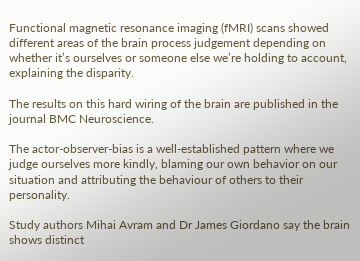Functional magnetic resonance imaging (fMRI) scans showed different areas of the brain process judgement depending on whether it’s ourselves or someone else we’re holding to account, explaining the disparity.

The results on this hard wiring of the brain are published in the journal BMC Neuroscience.

The actor-observer-bias is a well-established pattern where we judge ourselves more kindly, blaming our own behavior on our situation and attributing the behaviour of others to their personality.

Study authors Mihai Avram and Dr James Giordano say the brain shows distinct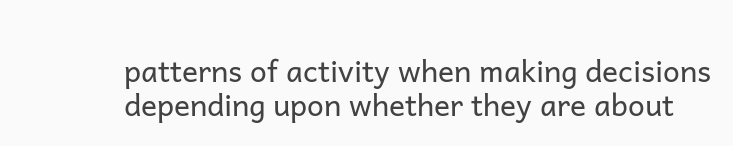patterns of activity when making decisions depending upon whether they are about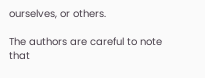ourselves, or others.

The authors are careful to note that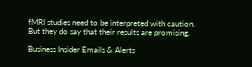fMRI studies need to be interpreted with caution. But they do say that their results are promising.

Business Insider Emails & Alerts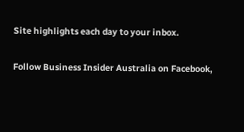Site highlights each day to your inbox.

Follow Business Insider Australia on Facebook,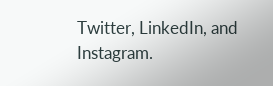Twitter, LinkedIn, and Instagram.